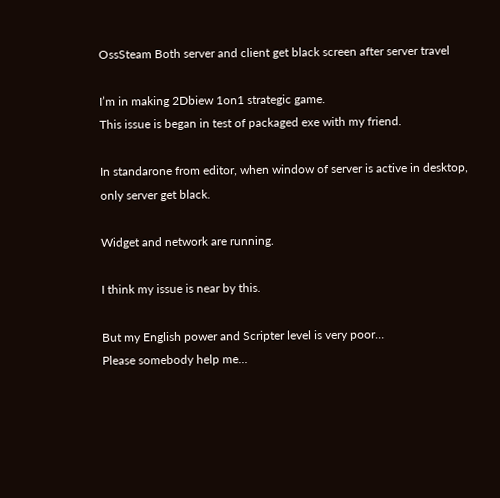OssSteam Both server and client get black screen after server travel

I’m in making 2Dbiew 1on1 strategic game.
This issue is began in test of packaged exe with my friend.

In standarone from editor, when window of server is active in desktop, only server get black.

Widget and network are running.

I think my issue is near by this.

But my English power and Scripter level is very poor…
Please somebody help me…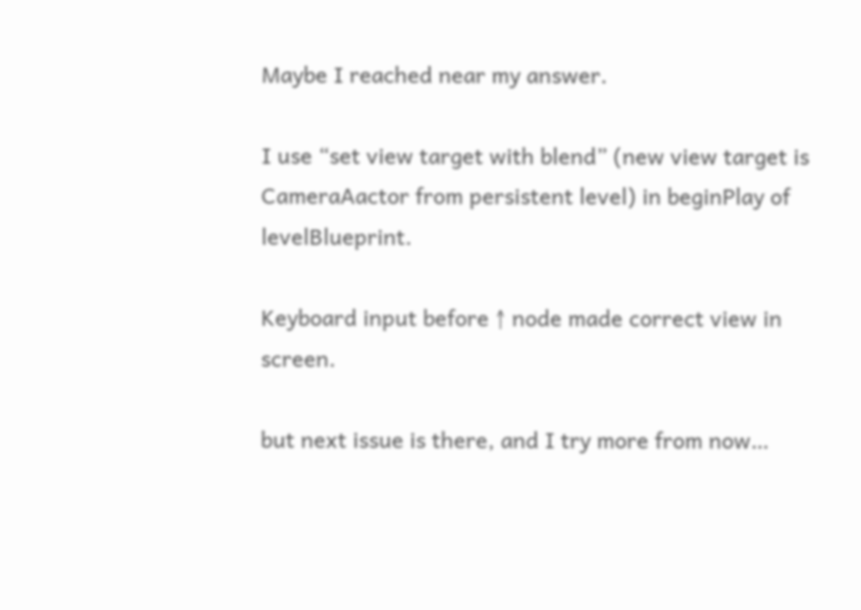Maybe I reached near my answer.

I use “set view target with blend” (new view target is CameraAactor from persistent level) in beginPlay of levelBlueprint.

Keyboard input before ↑ node made correct view in screen.

but next issue is there, and I try more from now…